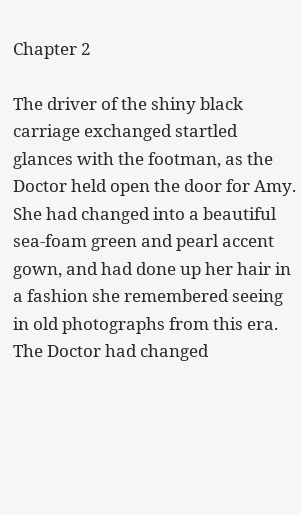Chapter 2

The driver of the shiny black carriage exchanged startled glances with the footman, as the Doctor held open the door for Amy. She had changed into a beautiful sea-foam green and pearl accent gown, and had done up her hair in a fashion she remembered seeing in old photographs from this era. The Doctor had changed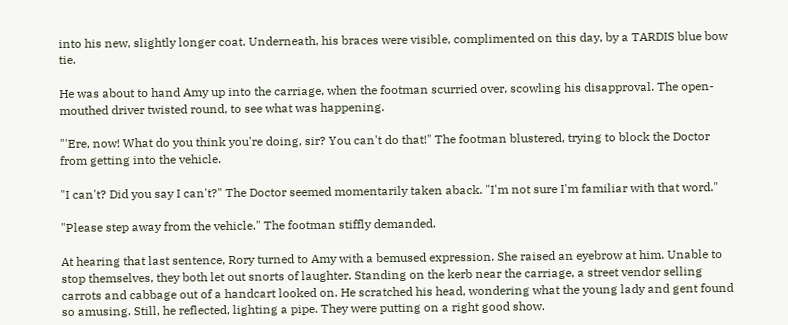into his new, slightly longer coat. Underneath, his braces were visible, complimented on this day, by a TARDIS blue bow tie.

He was about to hand Amy up into the carriage, when the footman scurried over, scowling his disapproval. The open-mouthed driver twisted round, to see what was happening.

"'Ere, now! What do you think you're doing, sir? You can't do that!" The footman blustered, trying to block the Doctor from getting into the vehicle.

"I can't? Did you say I can't?" The Doctor seemed momentarily taken aback. "I'm not sure I'm familiar with that word."

"Please step away from the vehicle." The footman stiffly demanded.

At hearing that last sentence, Rory turned to Amy with a bemused expression. She raised an eyebrow at him. Unable to stop themselves, they both let out snorts of laughter. Standing on the kerb near the carriage, a street vendor selling carrots and cabbage out of a handcart looked on. He scratched his head, wondering what the young lady and gent found so amusing. Still, he reflected, lighting a pipe. They were putting on a right good show.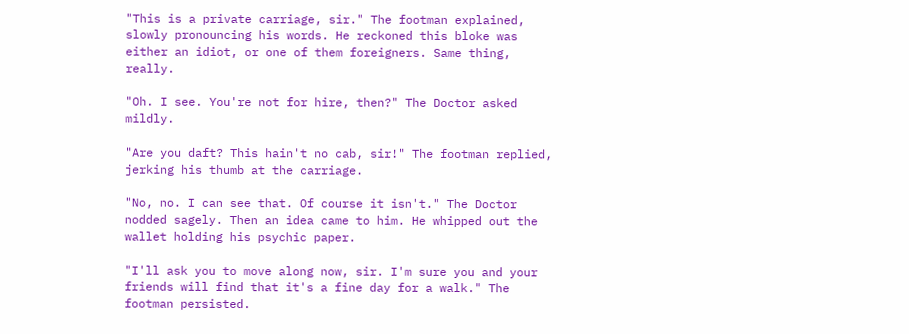"This is a private carriage, sir." The footman explained, slowly pronouncing his words. He reckoned this bloke was either an idiot, or one of them foreigners. Same thing, really.

"Oh. I see. You're not for hire, then?" The Doctor asked mildly.

"Are you daft? This hain't no cab, sir!" The footman replied, jerking his thumb at the carriage.

"No, no. I can see that. Of course it isn't." The Doctor nodded sagely. Then an idea came to him. He whipped out the wallet holding his psychic paper.

"I'll ask you to move along now, sir. I'm sure you and your friends will find that it's a fine day for a walk." The footman persisted.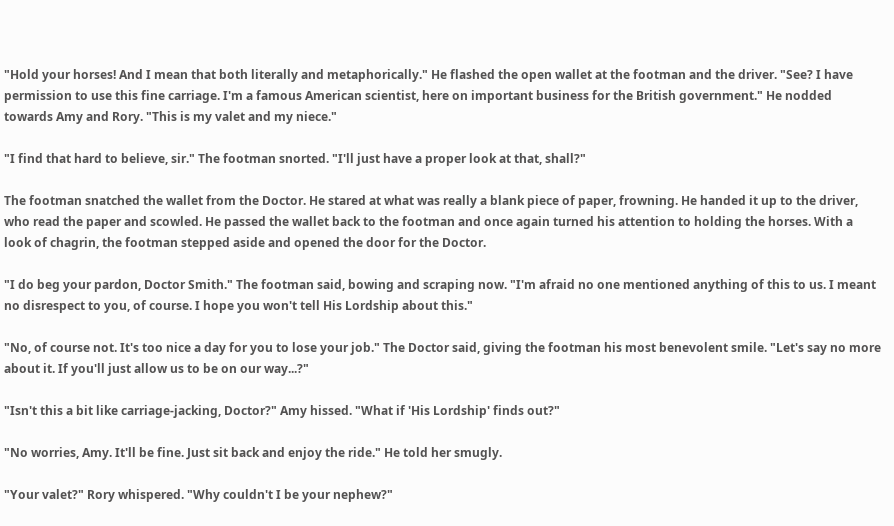"Hold your horses! And I mean that both literally and metaphorically." He flashed the open wallet at the footman and the driver. "See? I have permission to use this fine carriage. I'm a famous American scientist, here on important business for the British government." He nodded towards Amy and Rory. "This is my valet and my niece."

"I find that hard to believe, sir." The footman snorted. "I'll just have a proper look at that, shall?"

The footman snatched the wallet from the Doctor. He stared at what was really a blank piece of paper, frowning. He handed it up to the driver, who read the paper and scowled. He passed the wallet back to the footman and once again turned his attention to holding the horses. With a look of chagrin, the footman stepped aside and opened the door for the Doctor.

"I do beg your pardon, Doctor Smith." The footman said, bowing and scraping now. "I'm afraid no one mentioned anything of this to us. I meant no disrespect to you, of course. I hope you won't tell His Lordship about this."

"No, of course not. It's too nice a day for you to lose your job." The Doctor said, giving the footman his most benevolent smile. "Let's say no more about it. If you'll just allow us to be on our way...?"

"Isn't this a bit like carriage-jacking, Doctor?" Amy hissed. "What if 'His Lordship' finds out?"

"No worries, Amy. It'll be fine. Just sit back and enjoy the ride." He told her smugly.

"Your valet?" Rory whispered. "Why couldn't I be your nephew?"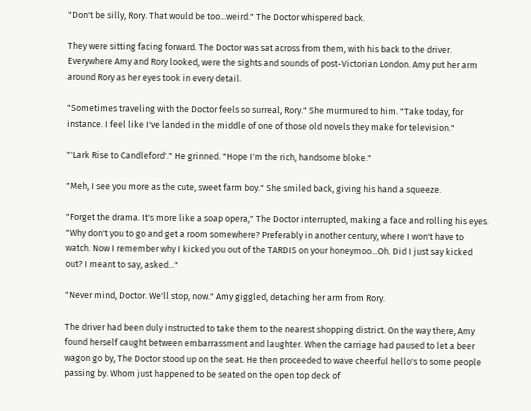"Don't be silly, Rory. That would be too...weird." The Doctor whispered back.

They were sitting facing forward. The Doctor was sat across from them, with his back to the driver. Everywhere Amy and Rory looked, were the sights and sounds of post-Victorian London. Amy put her arm around Rory as her eyes took in every detail.

"Sometimes traveling with the Doctor feels so surreal, Rory." She murmured to him. "Take today, for instance. I feel like I've landed in the middle of one of those old novels they make for television."

"'Lark Rise to Candleford'." He grinned. "Hope I'm the rich, handsome bloke."

"Meh, I see you more as the cute, sweet farm boy." She smiled back, giving his hand a squeeze.

"Forget the drama. It's more like a soap opera," The Doctor interrupted, making a face and rolling his eyes. "Why don't you to go and get a room somewhere? Preferably in another century, where I won't have to watch. Now I remember why I kicked you out of the TARDIS on your honeymoo...Oh. Did I just say kicked out? I meant to say, asked..."

"Never mind, Doctor. We'll stop, now." Amy giggled, detaching her arm from Rory.

The driver had been duly instructed to take them to the nearest shopping district. On the way there, Amy found herself caught between embarrassment and laughter. When the carriage had paused to let a beer wagon go by, The Doctor stood up on the seat. He then proceeded to wave cheerful hello's to some people passing by. Whom just happened to be seated on the open top deck of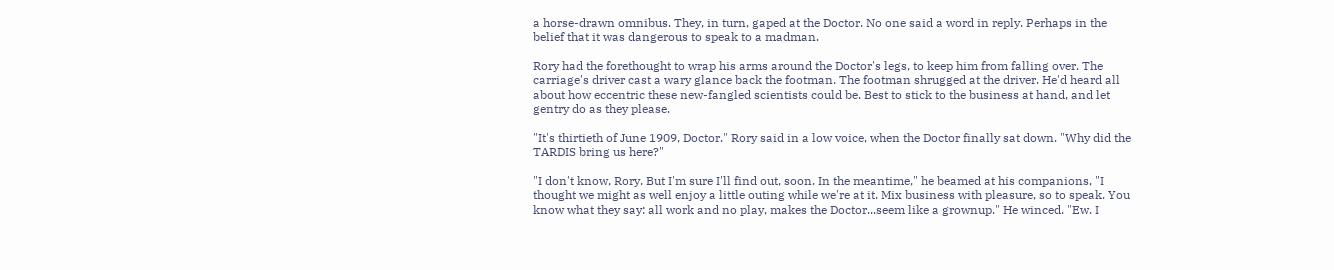a horse-drawn omnibus. They, in turn, gaped at the Doctor. No one said a word in reply. Perhaps in the belief that it was dangerous to speak to a madman.

Rory had the forethought to wrap his arms around the Doctor's legs, to keep him from falling over. The carriage's driver cast a wary glance back the footman. The footman shrugged at the driver. He'd heard all about how eccentric these new-fangled scientists could be. Best to stick to the business at hand, and let gentry do as they please.

"It's thirtieth of June 1909, Doctor." Rory said in a low voice, when the Doctor finally sat down. "Why did the TARDIS bring us here?"

"I don't know, Rory. But I'm sure I'll find out, soon. In the meantime," he beamed at his companions, "I thought we might as well enjoy a little outing while we're at it. Mix business with pleasure, so to speak. You know what they say: all work and no play, makes the Doctor...seem like a grownup." He winced. "Ew. I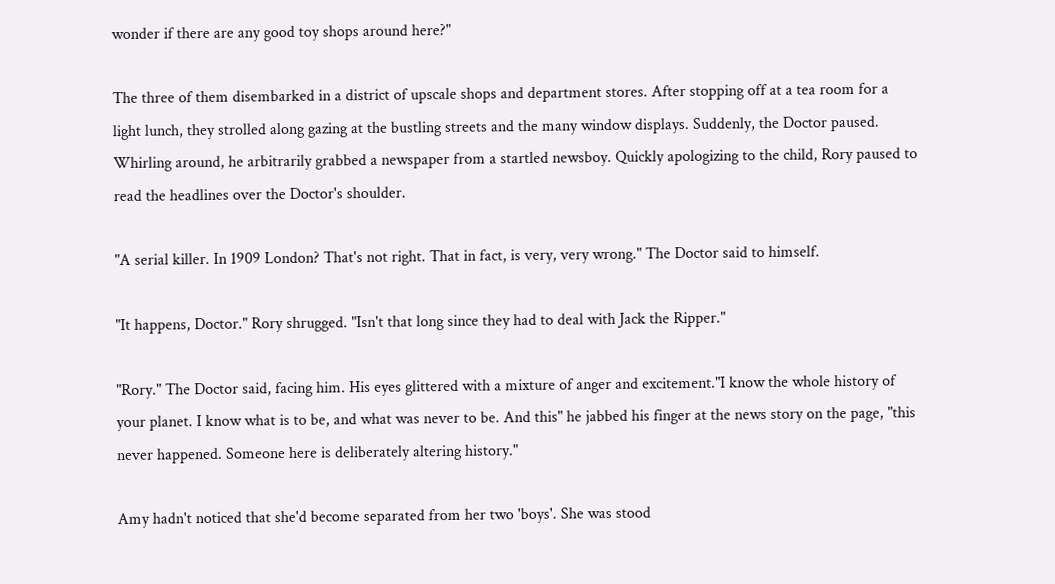wonder if there are any good toy shops around here?"

The three of them disembarked in a district of upscale shops and department stores. After stopping off at a tea room for a light lunch, they strolled along gazing at the bustling streets and the many window displays. Suddenly, the Doctor paused. Whirling around, he arbitrarily grabbed a newspaper from a startled newsboy. Quickly apologizing to the child, Rory paused to read the headlines over the Doctor's shoulder.

"A serial killer. In 1909 London? That's not right. That in fact, is very, very wrong." The Doctor said to himself.

"It happens, Doctor." Rory shrugged. "Isn't that long since they had to deal with Jack the Ripper."

"Rory." The Doctor said, facing him. His eyes glittered with a mixture of anger and excitement."I know the whole history of your planet. I know what is to be, and what was never to be. And this" he jabbed his finger at the news story on the page, "this never happened. Someone here is deliberately altering history."

Amy hadn't noticed that she'd become separated from her two 'boys'. She was stood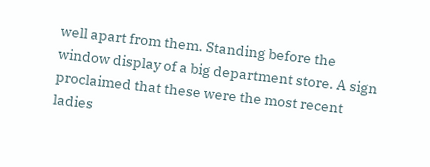well apart from them. Standing before the window display of a big department store. A sign proclaimed that these were the most recent ladies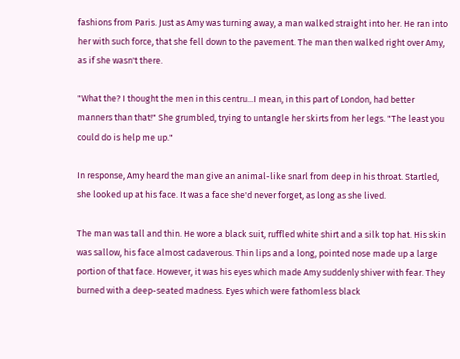fashions from Paris. Just as Amy was turning away, a man walked straight into her. He ran into her with such force, that she fell down to the pavement. The man then walked right over Amy, as if she wasn't there.

"What the? I thought the men in this centru...I mean, in this part of London, had better manners than that!" She grumbled, trying to untangle her skirts from her legs. "The least you could do is help me up."

In response, Amy heard the man give an animal-like snarl from deep in his throat. Startled, she looked up at his face. It was a face she'd never forget, as long as she lived.

The man was tall and thin. He wore a black suit, ruffled white shirt and a silk top hat. His skin was sallow, his face almost cadaverous. Thin lips and a long, pointed nose made up a large portion of that face. However, it was his eyes which made Amy suddenly shiver with fear. They burned with a deep-seated madness. Eyes which were fathomless black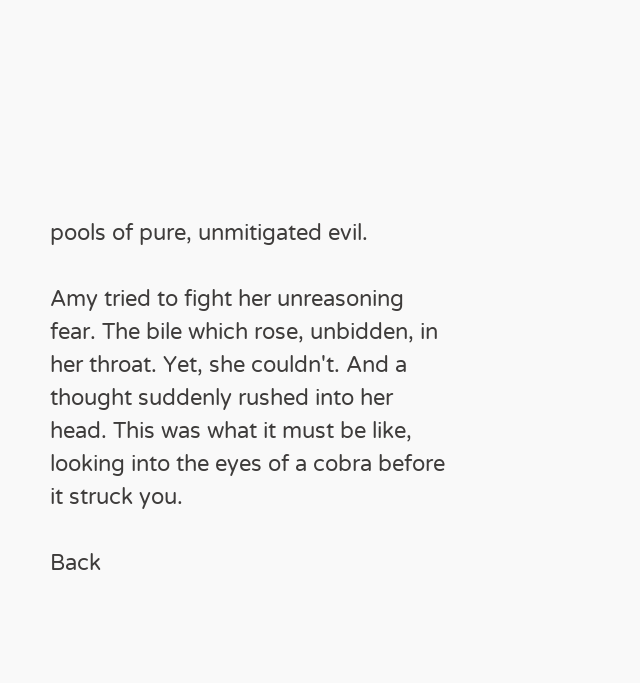pools of pure, unmitigated evil.

Amy tried to fight her unreasoning fear. The bile which rose, unbidden, in her throat. Yet, she couldn't. And a thought suddenly rushed into her head. This was what it must be like, looking into the eyes of a cobra before it struck you.

Back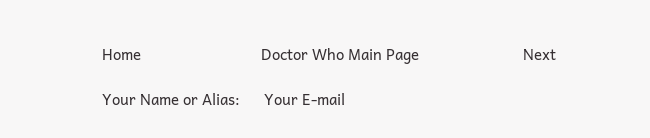Home                              Doctor Who Main Page                          Next

Your Name or Alias:      Your E-mail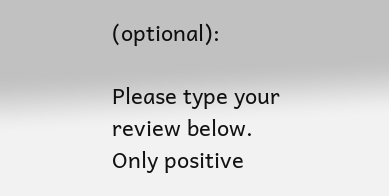(optional):

Please type your review below. Only positive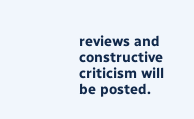reviews and constructive criticism will be posted.